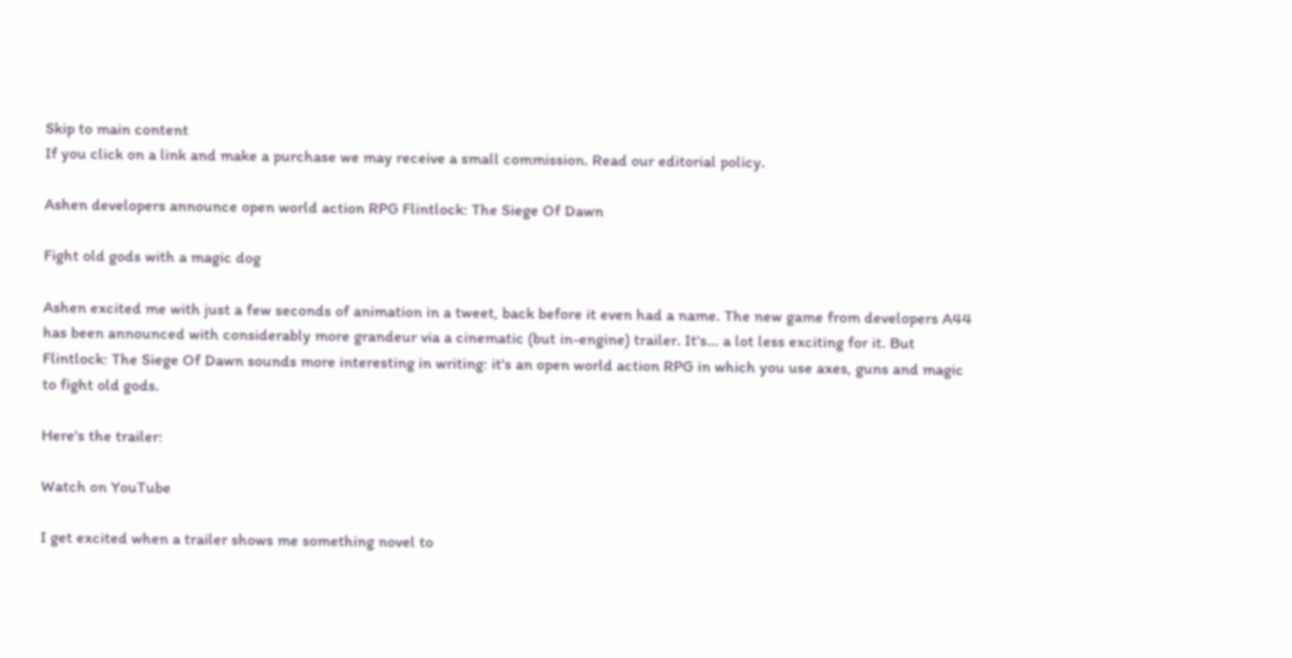Skip to main content
If you click on a link and make a purchase we may receive a small commission. Read our editorial policy.

Ashen developers announce open world action RPG Flintlock: The Siege Of Dawn

Fight old gods with a magic dog

Ashen excited me with just a few seconds of animation in a tweet, back before it even had a name. The new game from developers A44 has been announced with considerably more grandeur via a cinematic (but in-engine) trailer. It's... a lot less exciting for it. But Flintlock: The Siege Of Dawn sounds more interesting in writing: it's an open world action RPG in which you use axes, guns and magic to fight old gods.

Here's the trailer:

Watch on YouTube

I get excited when a trailer shows me something novel to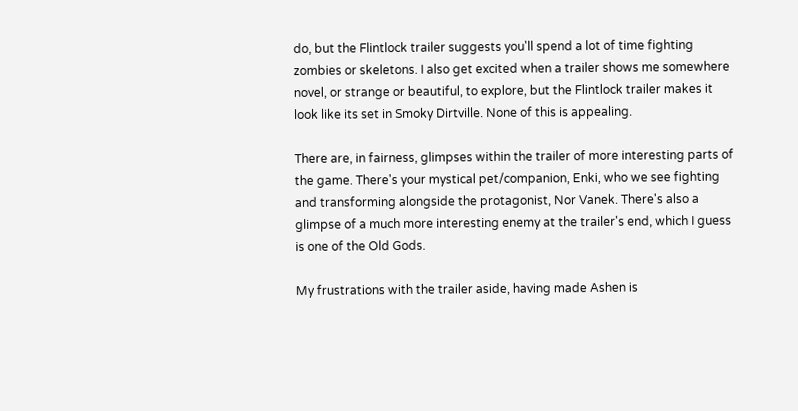do, but the Flintlock trailer suggests you'll spend a lot of time fighting zombies or skeletons. I also get excited when a trailer shows me somewhere novel, or strange or beautiful, to explore, but the Flintlock trailer makes it look like its set in Smoky Dirtville. None of this is appealing.

There are, in fairness, glimpses within the trailer of more interesting parts of the game. There's your mystical pet/companion, Enki, who we see fighting and transforming alongside the protagonist, Nor Vanek. There's also a glimpse of a much more interesting enemy at the trailer's end, which I guess is one of the Old Gods.

My frustrations with the trailer aside, having made Ashen is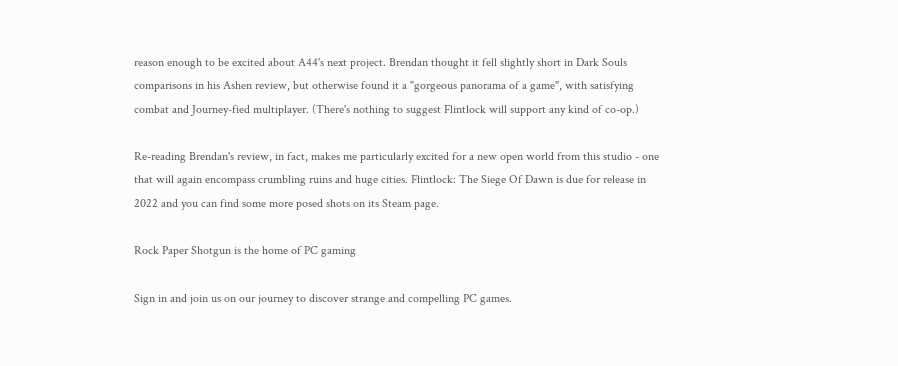reason enough to be excited about A44's next project. Brendan thought it fell slightly short in Dark Souls comparisons in his Ashen review, but otherwise found it a "gorgeous panorama of a game", with satisfying combat and Journey-fied multiplayer. (There's nothing to suggest Flintlock will support any kind of co-op.)

Re-reading Brendan's review, in fact, makes me particularly excited for a new open world from this studio - one that will again encompass crumbling ruins and huge cities. Flintlock: The Siege Of Dawn is due for release in 2022 and you can find some more posed shots on its Steam page.

Rock Paper Shotgun is the home of PC gaming

Sign in and join us on our journey to discover strange and compelling PC games.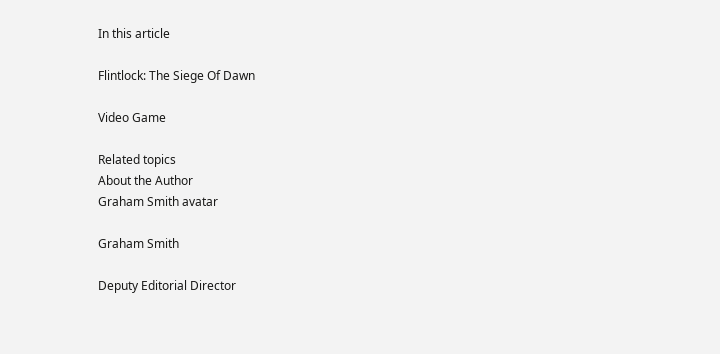In this article

Flintlock: The Siege Of Dawn

Video Game

Related topics
About the Author
Graham Smith avatar

Graham Smith

Deputy Editorial Director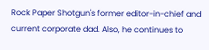Rock Paper Shotgun's former editor-in-chief and current corporate dad. Also, he continues to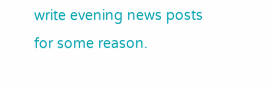write evening news posts for some reason.